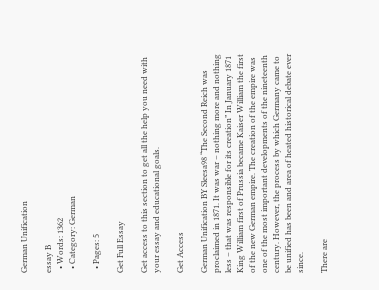German Unification

essay B
  • Words: 1362
  • Category: German

  • Pages: 5

Get Full Essay

Get access to this section to get all the help you need with your essay and educational goals.

Get Access

German Unification BY Sleesa98 “The Second Reich was proclaimed in 1871. It was war – nothing more and nothing less – that was responsible for its creation” In January 1871 King William first of Prussia became Kaiser William the first of the new German empire. The creation of the empire was one of the most important developments of the nineteenth century. However, the process by which Germany came to be unified has been and area of heated historical debate ever since.

There are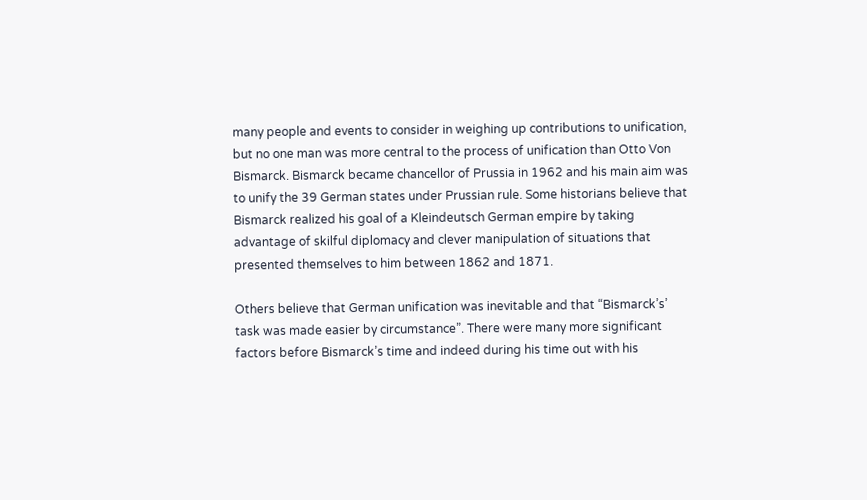many people and events to consider in weighing up contributions to unification, but no one man was more central to the process of unification than Otto Von Bismarck. Bismarck became chancellor of Prussia in 1962 and his main aim was to unify the 39 German states under Prussian rule. Some historians believe that Bismarck realized his goal of a Kleindeutsch German empire by taking advantage of skilful diplomacy and clever manipulation of situations that presented themselves to him between 1862 and 1871.

Others believe that German unification was inevitable and that “Bismarck’s’ task was made easier by circumstance”. There were many more significant factors before Bismarck’s time and indeed during his time out with his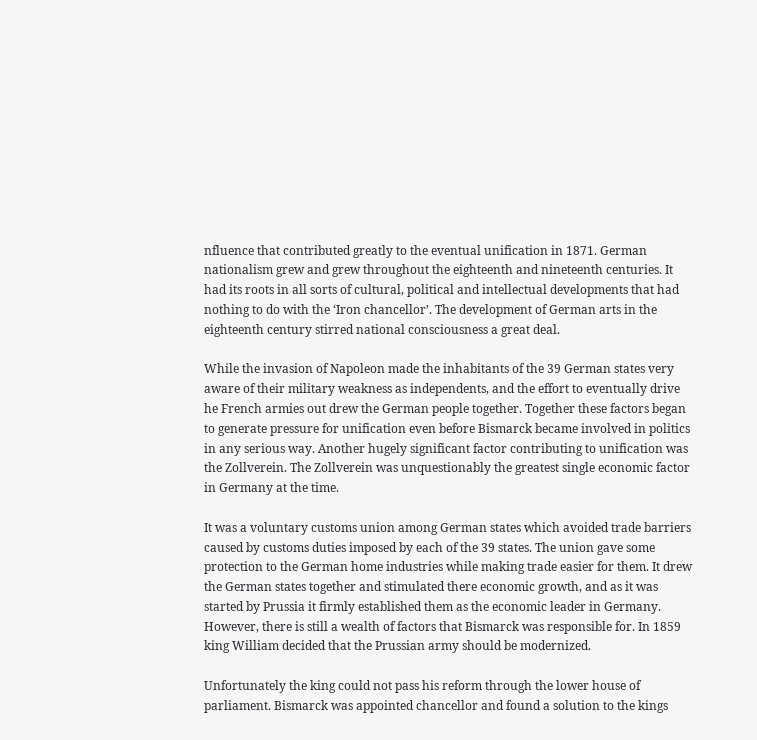nfluence that contributed greatly to the eventual unification in 1871. German nationalism grew and grew throughout the eighteenth and nineteenth centuries. It had its roots in all sorts of cultural, political and intellectual developments that had nothing to do with the ‘Iron chancellor’. The development of German arts in the eighteenth century stirred national consciousness a great deal.

While the invasion of Napoleon made the inhabitants of the 39 German states very aware of their military weakness as independents, and the effort to eventually drive he French armies out drew the German people together. Together these factors began to generate pressure for unification even before Bismarck became involved in politics in any serious way. Another hugely significant factor contributing to unification was the Zollverein. The Zollverein was unquestionably the greatest single economic factor in Germany at the time.

It was a voluntary customs union among German states which avoided trade barriers caused by customs duties imposed by each of the 39 states. The union gave some protection to the German home industries while making trade easier for them. It drew the German states together and stimulated there economic growth, and as it was started by Prussia it firmly established them as the economic leader in Germany. However, there is still a wealth of factors that Bismarck was responsible for. In 1859 king William decided that the Prussian army should be modernized.

Unfortunately the king could not pass his reform through the lower house of parliament. Bismarck was appointed chancellor and found a solution to the kings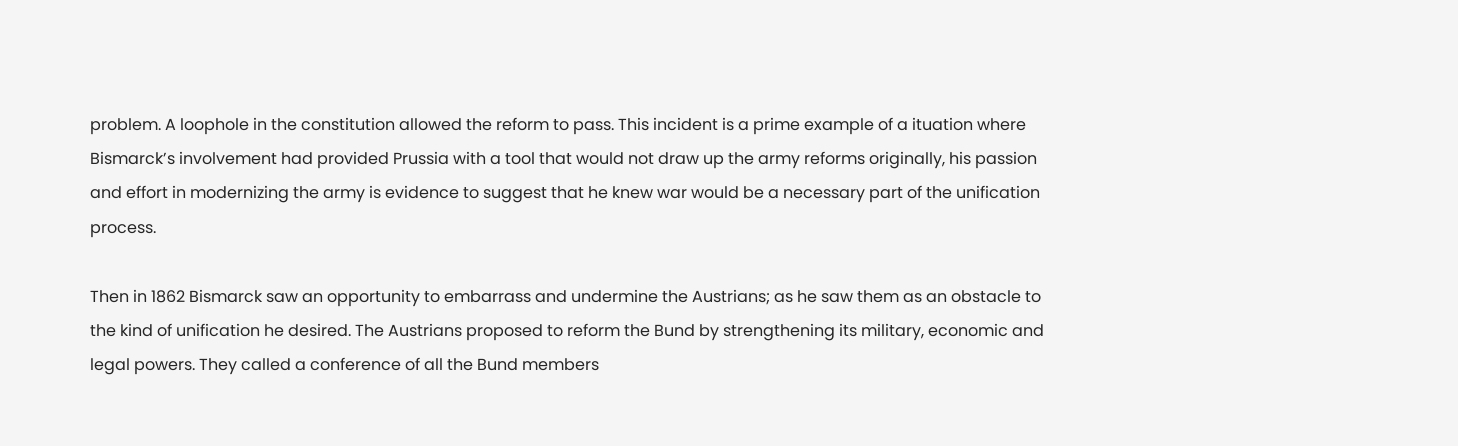problem. A loophole in the constitution allowed the reform to pass. This incident is a prime example of a ituation where Bismarck’s involvement had provided Prussia with a tool that would not draw up the army reforms originally, his passion and effort in modernizing the army is evidence to suggest that he knew war would be a necessary part of the unification process.

Then in 1862 Bismarck saw an opportunity to embarrass and undermine the Austrians; as he saw them as an obstacle to the kind of unification he desired. The Austrians proposed to reform the Bund by strengthening its military, economic and legal powers. They called a conference of all the Bund members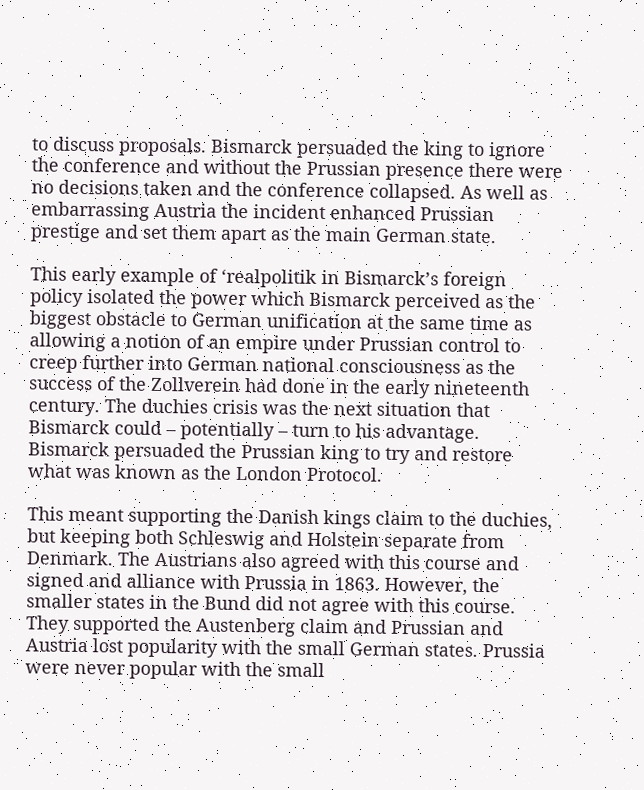to discuss proposals. Bismarck persuaded the king to ignore the conference and without the Prussian presence there were no decisions taken and the conference collapsed. As well as embarrassing Austria the incident enhanced Prussian prestige and set them apart as the main German state.

This early example of ‘realpolitik in Bismarck’s foreign policy isolated the power which Bismarck perceived as the biggest obstacle to German unification at the same time as allowing a notion of an empire under Prussian control to creep further into German national consciousness as the success of the Zollverein had done in the early nineteenth century. The duchies crisis was the next situation that Bismarck could – potentially – turn to his advantage. Bismarck persuaded the Prussian king to try and restore what was known as the London Protocol.

This meant supporting the Danish kings claim to the duchies, but keeping both Schleswig and Holstein separate from Denmark. The Austrians also agreed with this course and signed and alliance with Prussia in 1863. However, the smaller states in the Bund did not agree with this course. They supported the Austenberg claim and Prussian and Austria lost popularity with the small German states. Prussia were never popular with the small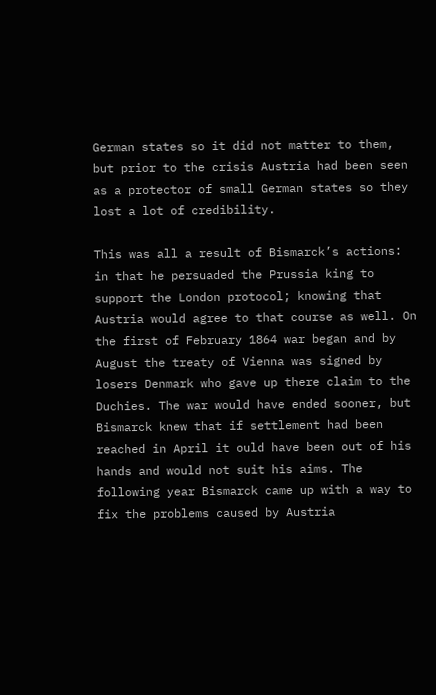German states so it did not matter to them, but prior to the crisis Austria had been seen as a protector of small German states so they lost a lot of credibility.

This was all a result of Bismarck’s actions: in that he persuaded the Prussia king to support the London protocol; knowing that Austria would agree to that course as well. On the first of February 1864 war began and by August the treaty of Vienna was signed by losers Denmark who gave up there claim to the Duchies. The war would have ended sooner, but Bismarck knew that if settlement had been reached in April it ould have been out of his hands and would not suit his aims. The following year Bismarck came up with a way to fix the problems caused by Austria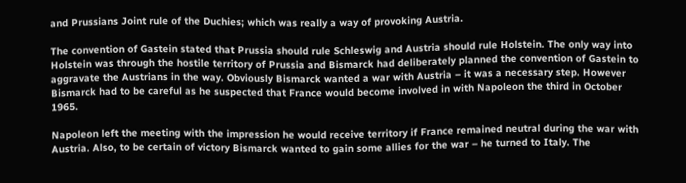and Prussians Joint rule of the Duchies; which was really a way of provoking Austria.

The convention of Gastein stated that Prussia should rule Schleswig and Austria should rule Holstein. The only way into Holstein was through the hostile territory of Prussia and Bismarck had deliberately planned the convention of Gastein to aggravate the Austrians in the way. Obviously Bismarck wanted a war with Austria – it was a necessary step. However Bismarck had to be careful as he suspected that France would become involved in with Napoleon the third in October 1965.

Napoleon left the meeting with the impression he would receive territory if France remained neutral during the war with Austria. Also, to be certain of victory Bismarck wanted to gain some allies for the war – he turned to Italy. The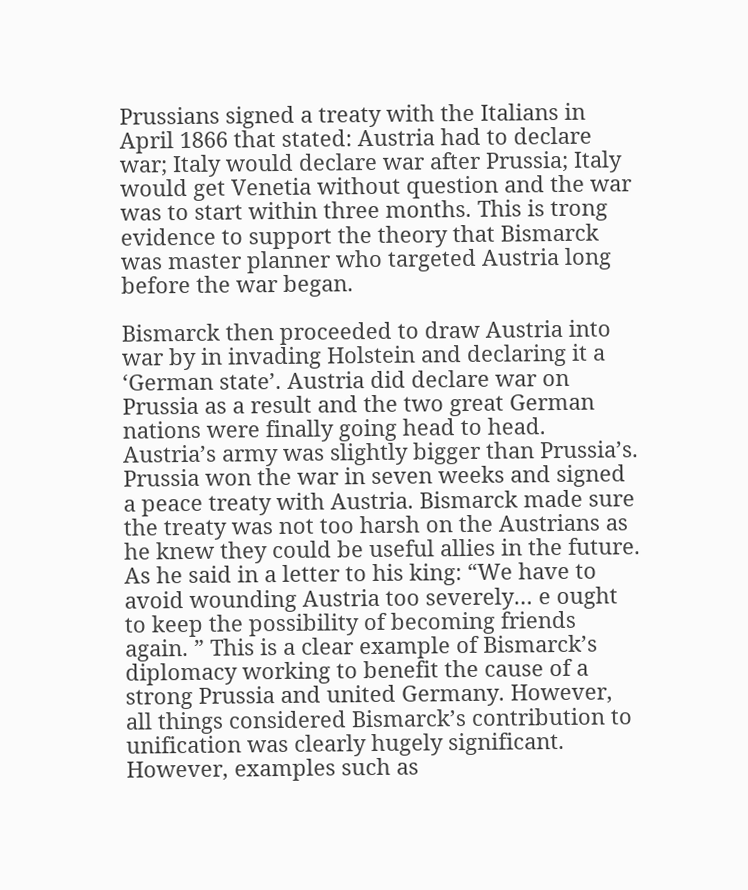Prussians signed a treaty with the Italians in April 1866 that stated: Austria had to declare war; Italy would declare war after Prussia; Italy would get Venetia without question and the war was to start within three months. This is trong evidence to support the theory that Bismarck was master planner who targeted Austria long before the war began.

Bismarck then proceeded to draw Austria into war by in invading Holstein and declaring it a ‘German state’. Austria did declare war on Prussia as a result and the two great German nations were finally going head to head. Austria’s army was slightly bigger than Prussia’s. Prussia won the war in seven weeks and signed a peace treaty with Austria. Bismarck made sure the treaty was not too harsh on the Austrians as he knew they could be useful allies in the future. As he said in a letter to his king: “We have to avoid wounding Austria too severely… e ought to keep the possibility of becoming friends again. ” This is a clear example of Bismarck’s diplomacy working to benefit the cause of a strong Prussia and united Germany. However, all things considered Bismarck’s contribution to unification was clearly hugely significant. However, examples such as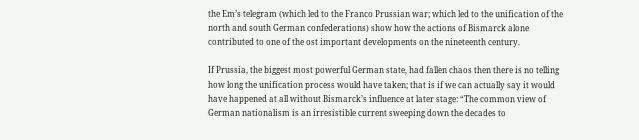the Em’s telegram (which led to the Franco Prussian war; which led to the unification of the north and south German confederations) show how the actions of Bismarck alone contributed to one of the ost important developments on the nineteenth century.

If Prussia, the biggest most powerful German state, had fallen chaos then there is no telling how long the unification process would have taken; that is if we can actually say it would have happened at all without Bismarck’s influence at later stage: “The common view of German nationalism is an irresistible current sweeping down the decades to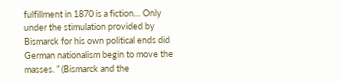fulfillment in 1870 is a fiction… Only under the stimulation provided by Bismarck for his own political ends did German nationalism begin to move the masses. ” (Bismarck and the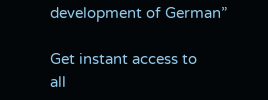development of German”

Get instant access to
all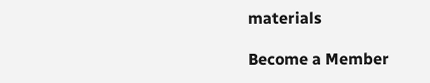materials

Become a Member